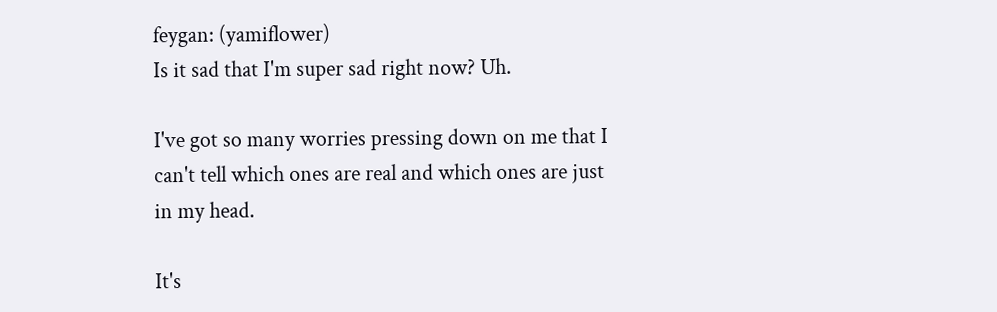feygan: (yamiflower)
Is it sad that I'm super sad right now? Uh.

I've got so many worries pressing down on me that I can't tell which ones are real and which ones are just in my head.

It's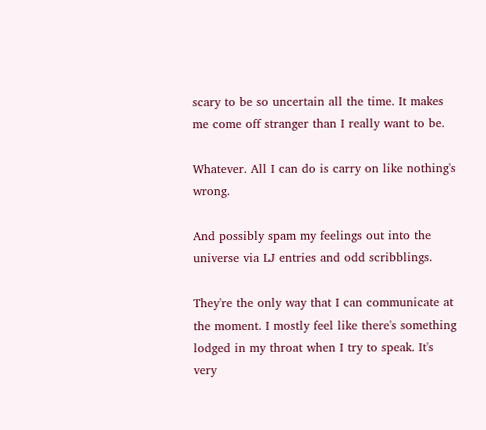scary to be so uncertain all the time. It makes me come off stranger than I really want to be.

Whatever. All I can do is carry on like nothing's wrong.

And possibly spam my feelings out into the universe via LJ entries and odd scribblings.

They're the only way that I can communicate at the moment. I mostly feel like there's something lodged in my throat when I try to speak. It's very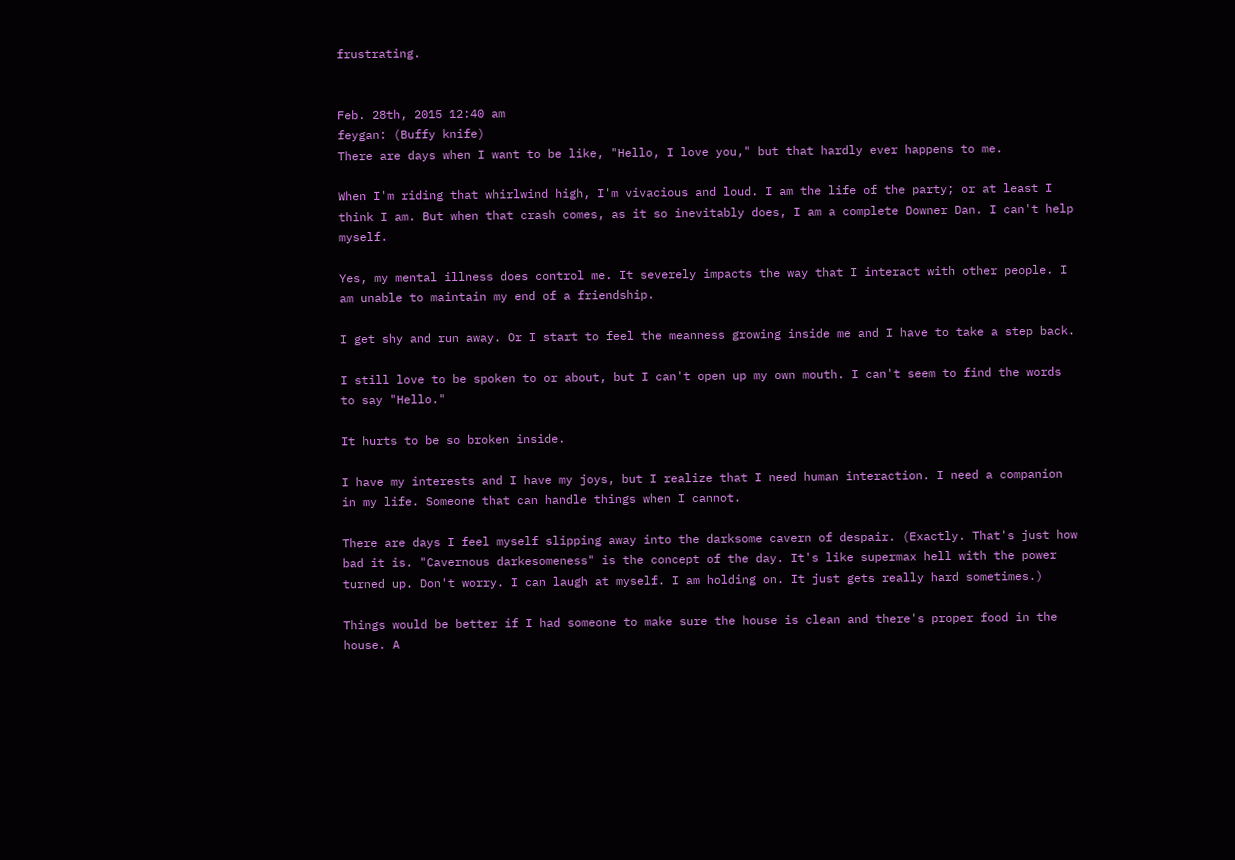frustrating.


Feb. 28th, 2015 12:40 am
feygan: (Buffy knife)
There are days when I want to be like, "Hello, I love you," but that hardly ever happens to me.

When I'm riding that whirlwind high, I'm vivacious and loud. I am the life of the party; or at least I think I am. But when that crash comes, as it so inevitably does, I am a complete Downer Dan. I can't help myself.

Yes, my mental illness does control me. It severely impacts the way that I interact with other people. I am unable to maintain my end of a friendship.

I get shy and run away. Or I start to feel the meanness growing inside me and I have to take a step back.

I still love to be spoken to or about, but I can't open up my own mouth. I can't seem to find the words to say "Hello."

It hurts to be so broken inside.

I have my interests and I have my joys, but I realize that I need human interaction. I need a companion in my life. Someone that can handle things when I cannot.

There are days I feel myself slipping away into the darksome cavern of despair. (Exactly. That's just how bad it is. "Cavernous darkesomeness" is the concept of the day. It's like supermax hell with the power turned up. Don't worry. I can laugh at myself. I am holding on. It just gets really hard sometimes.)

Things would be better if I had someone to make sure the house is clean and there's proper food in the house. A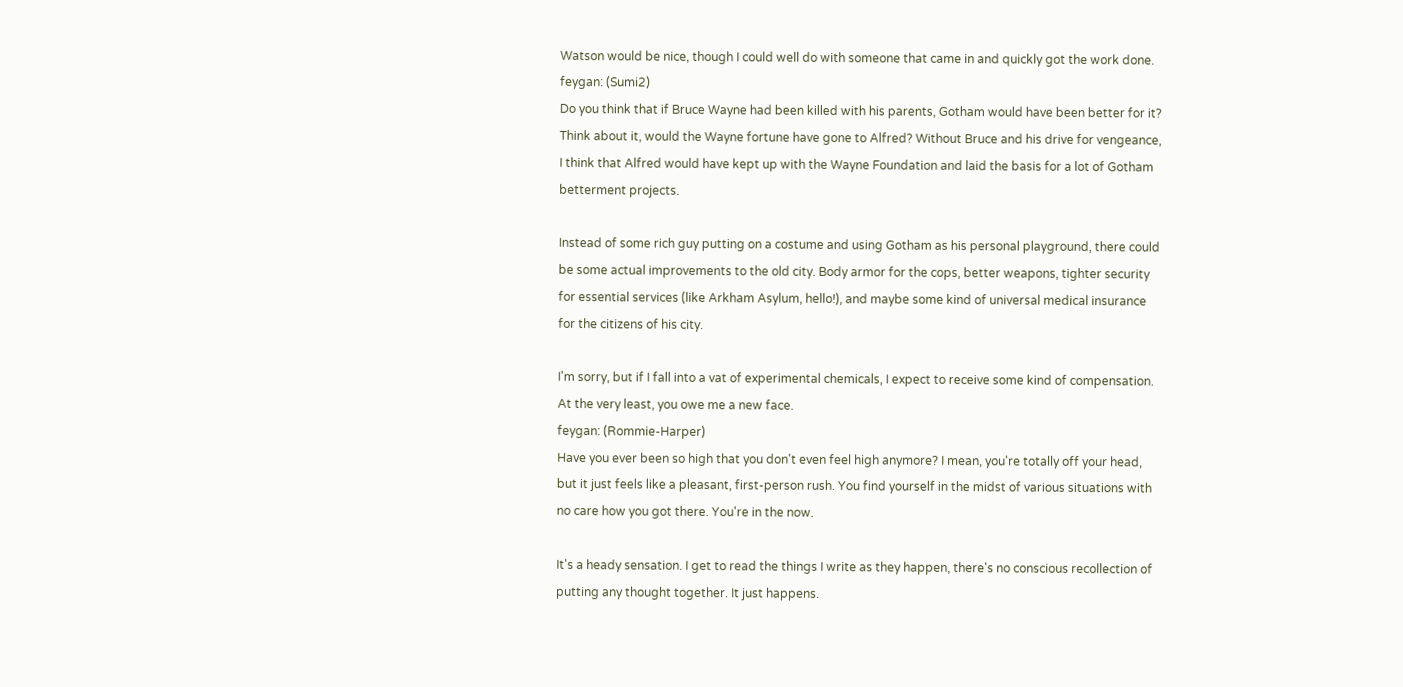Watson would be nice, though I could well do with someone that came in and quickly got the work done.
feygan: (Sumi2)
Do you think that if Bruce Wayne had been killed with his parents, Gotham would have been better for it? Think about it, would the Wayne fortune have gone to Alfred? Without Bruce and his drive for vengeance, I think that Alfred would have kept up with the Wayne Foundation and laid the basis for a lot of Gotham betterment projects.

Instead of some rich guy putting on a costume and using Gotham as his personal playground, there could be some actual improvements to the old city. Body armor for the cops, better weapons, tighter security for essential services (like Arkham Asylum, hello!), and maybe some kind of universal medical insurance for the citizens of his city.

I'm sorry, but if I fall into a vat of experimental chemicals, I expect to receive some kind of compensation. At the very least, you owe me a new face.
feygan: (Rommie-Harper)
Have you ever been so high that you don't even feel high anymore? I mean, you're totally off your head, but it just feels like a pleasant, first-person rush. You find yourself in the midst of various situations with no care how you got there. You're in the now.

It's a heady sensation. I get to read the things I write as they happen, there's no conscious recollection of putting any thought together. It just happens.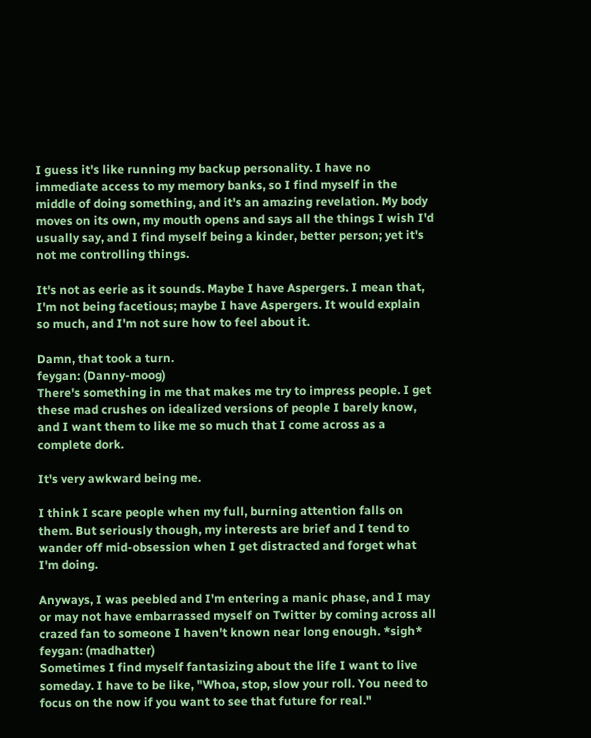I guess it's like running my backup personality. I have no immediate access to my memory banks, so I find myself in the middle of doing something, and it's an amazing revelation. My body moves on its own, my mouth opens and says all the things I wish I'd usually say, and I find myself being a kinder, better person; yet it's not me controlling things.

It's not as eerie as it sounds. Maybe I have Aspergers. I mean that, I'm not being facetious; maybe I have Aspergers. It would explain so much, and I'm not sure how to feel about it.

Damn, that took a turn.
feygan: (Danny-moog)
There's something in me that makes me try to impress people. I get these mad crushes on idealized versions of people I barely know, and I want them to like me so much that I come across as a complete dork.

It's very awkward being me.

I think I scare people when my full, burning attention falls on them. But seriously though, my interests are brief and I tend to wander off mid-obsession when I get distracted and forget what I'm doing.

Anyways, I was peebled and I'm entering a manic phase, and I may or may not have embarrassed myself on Twitter by coming across all crazed fan to someone I haven't known near long enough. *sigh*
feygan: (madhatter)
Sometimes I find myself fantasizing about the life I want to live someday. I have to be like, "Whoa, stop, slow your roll. You need to focus on the now if you want to see that future for real."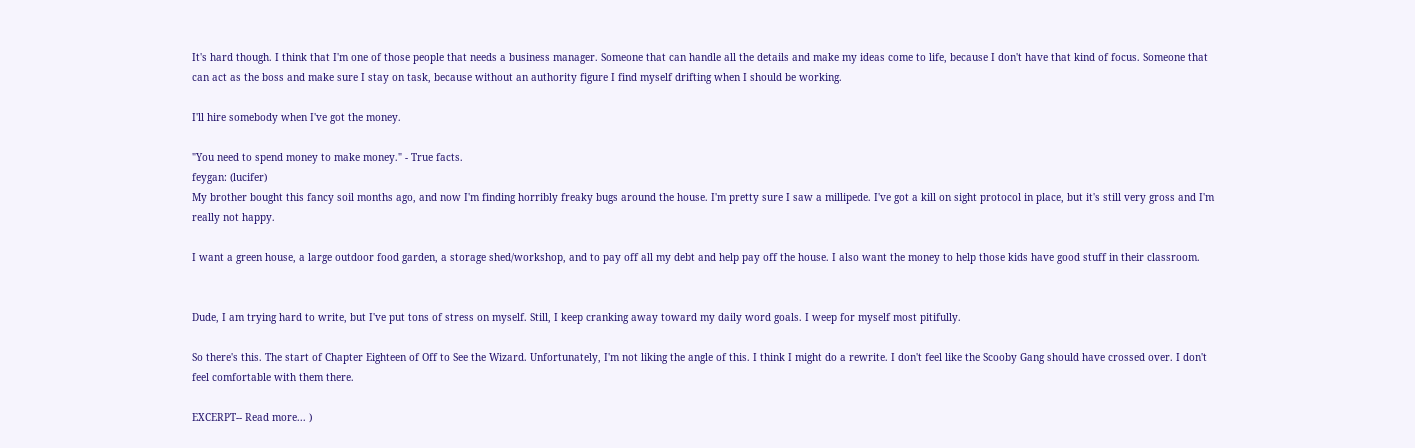It's hard though. I think that I'm one of those people that needs a business manager. Someone that can handle all the details and make my ideas come to life, because I don't have that kind of focus. Someone that can act as the boss and make sure I stay on task, because without an authority figure I find myself drifting when I should be working.

I'll hire somebody when I've got the money.

"You need to spend money to make money." - True facts.
feygan: (lucifer)
My brother bought this fancy soil months ago, and now I'm finding horribly freaky bugs around the house. I'm pretty sure I saw a millipede. I've got a kill on sight protocol in place, but it's still very gross and I'm really not happy.

I want a green house, a large outdoor food garden, a storage shed/workshop, and to pay off all my debt and help pay off the house. I also want the money to help those kids have good stuff in their classroom.


Dude, I am trying hard to write, but I've put tons of stress on myself. Still, I keep cranking away toward my daily word goals. I weep for myself most pitifully.

So there's this. The start of Chapter Eighteen of Off to See the Wizard. Unfortunately, I'm not liking the angle of this. I think I might do a rewrite. I don't feel like the Scooby Gang should have crossed over. I don't feel comfortable with them there.

EXCERPT-- Read more... )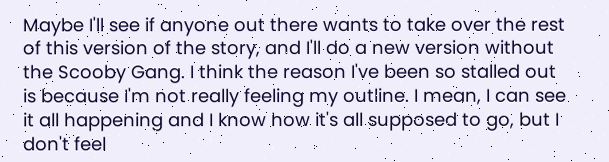Maybe I'll see if anyone out there wants to take over the rest of this version of the story, and I'll do a new version without the Scooby Gang. I think the reason I've been so stalled out is because I'm not really feeling my outline. I mean, I can see it all happening and I know how it's all supposed to go, but I don't feel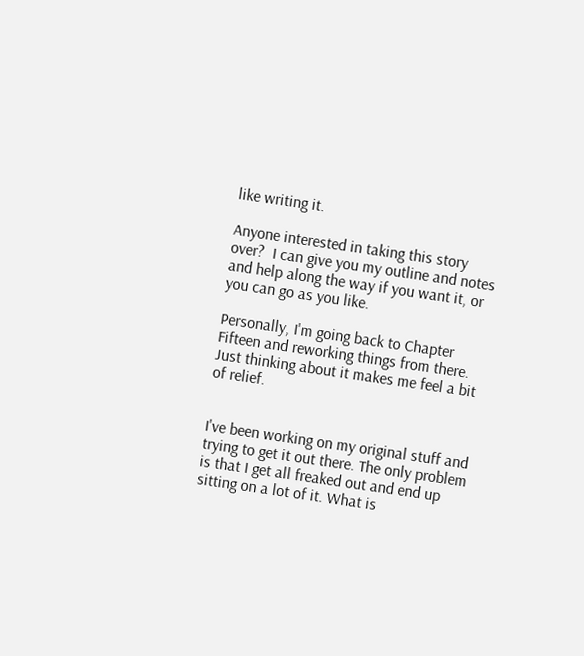like writing it.

Anyone interested in taking this story over?  I can give you my outline and notes and help along the way if you want it, or you can go as you like.

Personally, I'm going back to Chapter Fifteen and reworking things from there. Just thinking about it makes me feel a bit of relief.


I've been working on my original stuff and trying to get it out there. The only problem is that I get all freaked out and end up sitting on a lot of it. What is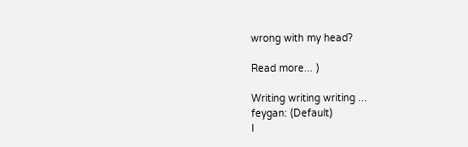wrong with my head?

Read more... )

Writing writing writing ...
feygan: (Default)
I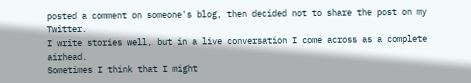posted a comment on someone's blog, then decided not to share the post on my Twitter.
I write stories well, but in a live conversation I come across as a complete airhead.
Sometimes I think that I might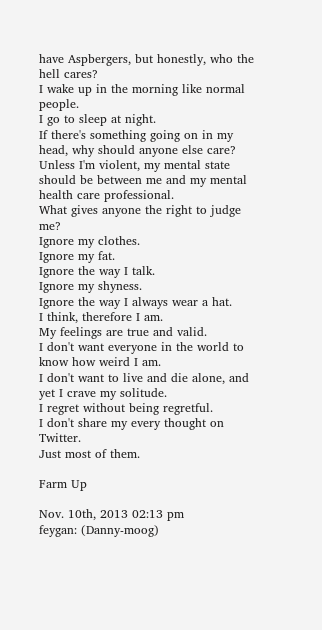have Aspbergers, but honestly, who the hell cares?
I wake up in the morning like normal people.
I go to sleep at night.
If there's something going on in my head, why should anyone else care?
Unless I'm violent, my mental state should be between me and my mental health care professional.
What gives anyone the right to judge me?
Ignore my clothes.
Ignore my fat.
Ignore the way I talk.
Ignore my shyness.
Ignore the way I always wear a hat.
I think, therefore I am.
My feelings are true and valid.
I don't want everyone in the world to know how weird I am.
I don't want to live and die alone, and yet I crave my solitude.
I regret without being regretful.
I don't share my every thought on Twitter.
Just most of them.

Farm Up

Nov. 10th, 2013 02:13 pm
feygan: (Danny-moog)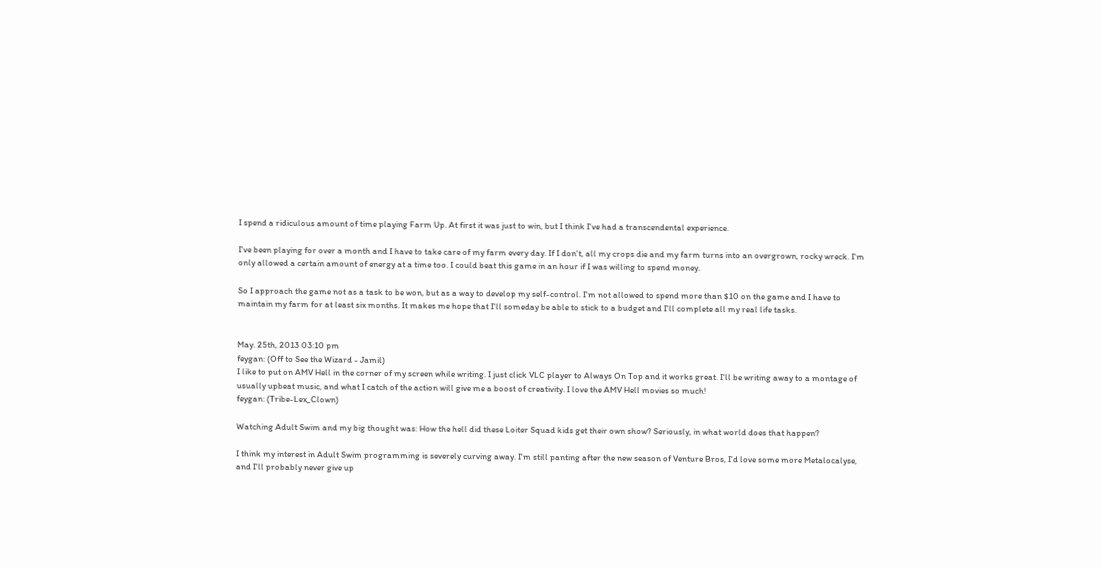I spend a ridiculous amount of time playing Farm Up. At first it was just to win, but I think I've had a transcendental experience.

I've been playing for over a month and I have to take care of my farm every day. If I don't, all my crops die and my farm turns into an overgrown, rocky wreck. I'm only allowed a certain amount of energy at a time too. I could beat this game in an hour if I was willing to spend money.

So I approach the game not as a task to be won, but as a way to develop my self-control. I'm not allowed to spend more than $10 on the game and I have to maintain my farm for at least six months. It makes me hope that I'll someday be able to stick to a budget and I'll complete all my real life tasks.


May. 25th, 2013 03:10 pm
feygan: (Off to See the Wizard - Jamil)
I like to put on AMV Hell in the corner of my screen while writing. I just click VLC player to Always On Top and it works great. I'll be writing away to a montage of usually upbeat music, and what I catch of the action will give me a boost of creativity. I love the AMV Hell movies so much!
feygan: (Tribe-Lex_Clown)

Watching Adult Swim and my big thought was: How the hell did these Loiter Squad kids get their own show? Seriously, in what world does that happen?

I think my interest in Adult Swim programming is severely curving away. I'm still panting after the new season of Venture Bros, I'd love some more Metalocalyse, and I'll probably never give up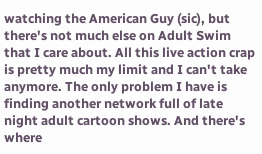watching the American Guy (sic), but there's not much else on Adult Swim that I care about. All this live action crap is pretty much my limit and I can't take anymore. The only problem I have is finding another network full of late night adult cartoon shows. And there's where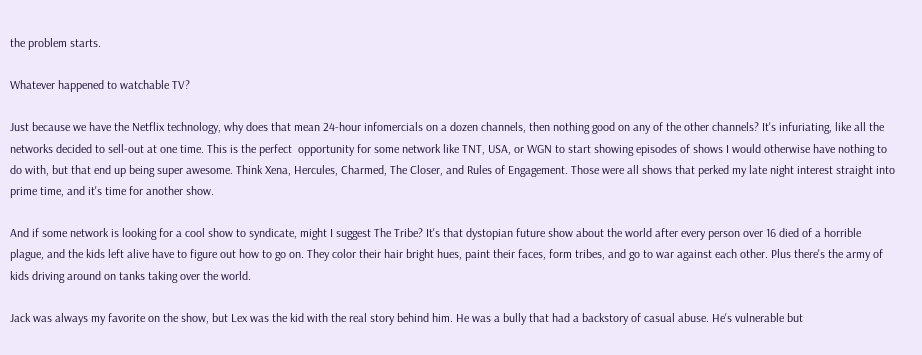the problem starts.

Whatever happened to watchable TV?

Just because we have the Netflix technology, why does that mean 24-hour infomercials on a dozen channels, then nothing good on any of the other channels? It's infuriating, like all the networks decided to sell-out at one time. This is the perfect  opportunity for some network like TNT, USA, or WGN to start showing episodes of shows I would otherwise have nothing to do with, but that end up being super awesome. Think Xena, Hercules, Charmed, The Closer, and Rules of Engagement. Those were all shows that perked my late night interest straight into prime time, and it's time for another show.

And if some network is looking for a cool show to syndicate, might I suggest The Tribe? It's that dystopian future show about the world after every person over 16 died of a horrible plague, and the kids left alive have to figure out how to go on. They color their hair bright hues, paint their faces, form tribes, and go to war against each other. Plus there's the army of kids driving around on tanks taking over the world.

Jack was always my favorite on the show, but Lex was the kid with the real story behind him. He was a bully that had a backstory of casual abuse. He's vulnerable but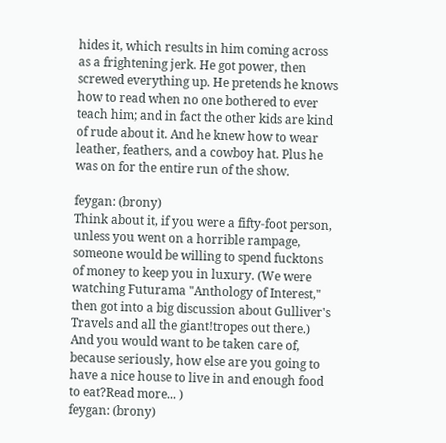hides it, which results in him coming across as a frightening jerk. He got power, then screwed everything up. He pretends he knows how to read when no one bothered to ever teach him; and in fact the other kids are kind of rude about it. And he knew how to wear leather, feathers, and a cowboy hat. Plus he was on for the entire run of the show.

feygan: (brony)
Think about it, if you were a fifty-foot person, unless you went on a horrible rampage, someone would be willing to spend fucktons of money to keep you in luxury. (We were watching Futurama "Anthology of Interest," then got into a big discussion about Gulliver's Travels and all the giant!tropes out there.) And you would want to be taken care of, because seriously, how else are you going to have a nice house to live in and enough food to eat?Read more... )
feygan: (brony)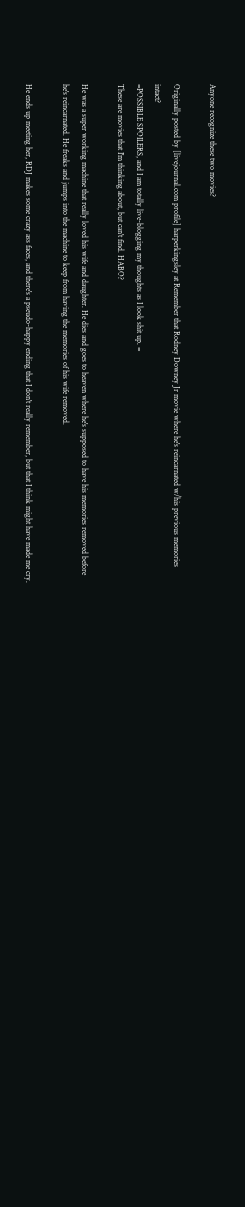Anyone recognize these two movies?

Originally posted by [livejournal.com profile] harperkingsley at Remember that Rodney Downey Jr movie where he's reincarnated w/his previous memories intact?
=POSSIBLE SPOILERS, and I am totally live-blogging my thoughts as I look shit up. =
These are movies that I'm thinking about, but can't find. HABO?

He was a super working machine that really loved his wife and daughter. He dies and goes to heaven where he's supposed to have his memories removed before he's reincarnated. He freaks and jumps into the machine to keep from having the memories of his wife removed.

He ends up meeting her, RDJ makes some crazy ass faces, and there's a pseudo-happy ending that I don't really remember, but that I think might have made me cry.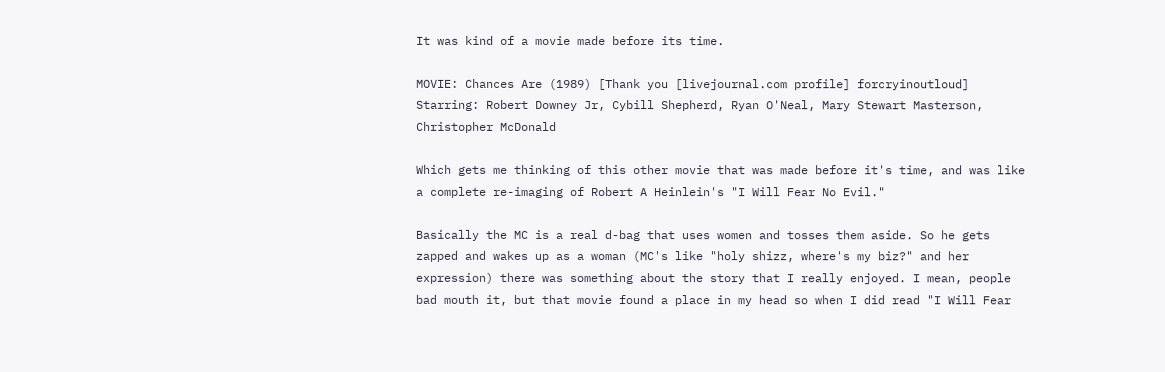It was kind of a movie made before its time.

MOVIE: Chances Are (1989) [Thank you [livejournal.com profile] forcryinoutloud]
Starring: Robert Downey Jr, Cybill Shepherd, Ryan O'Neal, Mary Stewart Masterson, Christopher McDonald

Which gets me thinking of this other movie that was made before it's time, and was like a complete re-imaging of Robert A Heinlein's "I Will Fear No Evil."

Basically the MC is a real d-bag that uses women and tosses them aside. So he gets zapped and wakes up as a woman (MC's like "holy shizz, where's my biz?" and her expression) there was something about the story that I really enjoyed. I mean, people bad mouth it, but that movie found a place in my head so when I did read "I Will Fear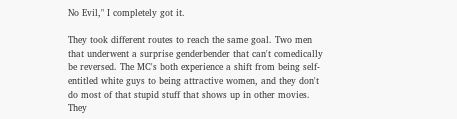No Evil," I completely got it.

They took different routes to reach the same goal. Two men that underwent a surprise genderbender that can't comedically be reversed. The MC's both experience a shift from being self-entitled white guys to being attractive women, and they don't do most of that stupid stuff that shows up in other movies. They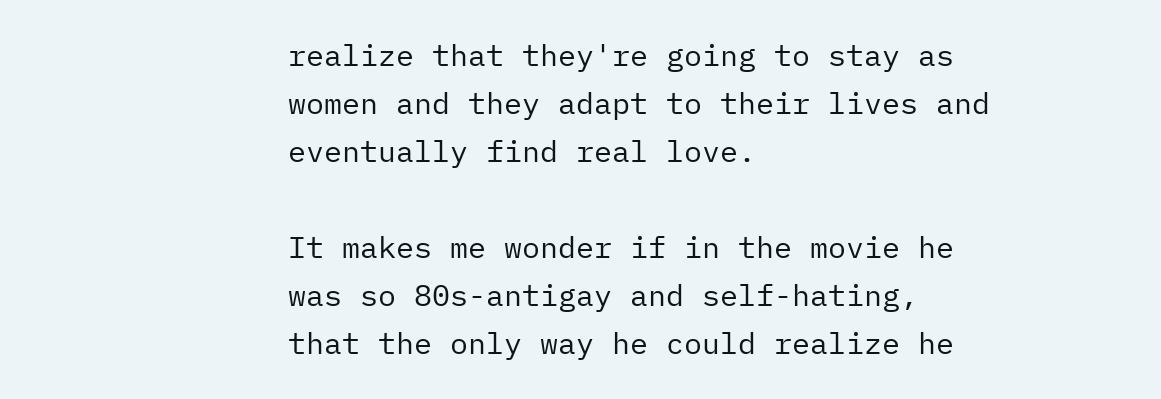realize that they're going to stay as women and they adapt to their lives and eventually find real love.

It makes me wonder if in the movie he was so 80s-antigay and self-hating, that the only way he could realize he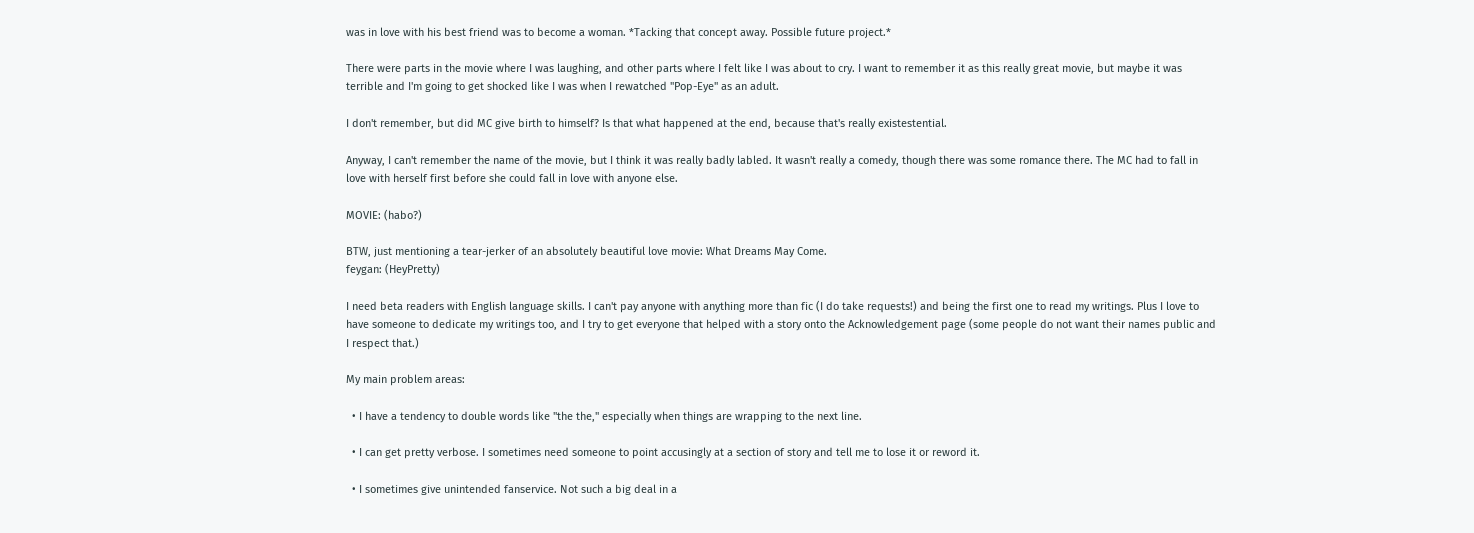was in love with his best friend was to become a woman. *Tacking that concept away. Possible future project.*

There were parts in the movie where I was laughing, and other parts where I felt like I was about to cry. I want to remember it as this really great movie, but maybe it was terrible and I'm going to get shocked like I was when I rewatched "Pop-Eye" as an adult.

I don't remember, but did MC give birth to himself? Is that what happened at the end, because that's really existestential.

Anyway, I can't remember the name of the movie, but I think it was really badly labled. It wasn't really a comedy, though there was some romance there. The MC had to fall in love with herself first before she could fall in love with anyone else.

MOVIE: (habo?)

BTW, just mentioning a tear-jerker of an absolutely beautiful love movie: What Dreams May Come.
feygan: (HeyPretty)

I need beta readers with English language skills. I can't pay anyone with anything more than fic (I do take requests!) and being the first one to read my writings. Plus I love to have someone to dedicate my writings too, and I try to get everyone that helped with a story onto the Acknowledgement page (some people do not want their names public and I respect that.)

My main problem areas:

  • I have a tendency to double words like "the the," especially when things are wrapping to the next line.

  • I can get pretty verbose. I sometimes need someone to point accusingly at a section of story and tell me to lose it or reword it.

  • I sometimes give unintended fanservice. Not such a big deal in a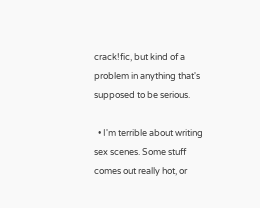crack!fic, but kind of a problem in anything that's supposed to be serious.

  • I'm terrible about writing sex scenes. Some stuff comes out really hot, or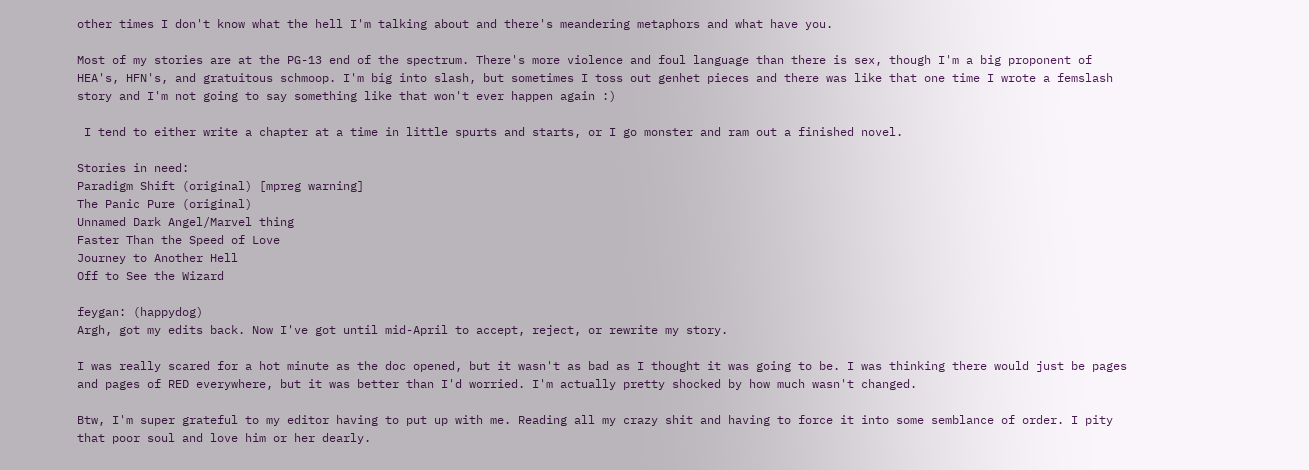other times I don't know what the hell I'm talking about and there's meandering metaphors and what have you.

Most of my stories are at the PG-13 end of the spectrum. There's more violence and foul language than there is sex, though I'm a big proponent of HEA's, HFN's, and gratuitous schmoop. I'm big into slash, but sometimes I toss out genhet pieces and there was like that one time I wrote a femslash story and I'm not going to say something like that won't ever happen again :)

 I tend to either write a chapter at a time in little spurts and starts, or I go monster and ram out a finished novel.

Stories in need:
Paradigm Shift (original) [mpreg warning]
The Panic Pure (original)
Unnamed Dark Angel/Marvel thing
Faster Than the Speed of Love
Journey to Another Hell
Off to See the Wizard

feygan: (happydog)
Argh, got my edits back. Now I've got until mid-April to accept, reject, or rewrite my story.

I was really scared for a hot minute as the doc opened, but it wasn't as bad as I thought it was going to be. I was thinking there would just be pages and pages of RED everywhere, but it was better than I'd worried. I'm actually pretty shocked by how much wasn't changed.

Btw, I'm super grateful to my editor having to put up with me. Reading all my crazy shit and having to force it into some semblance of order. I pity that poor soul and love him or her dearly.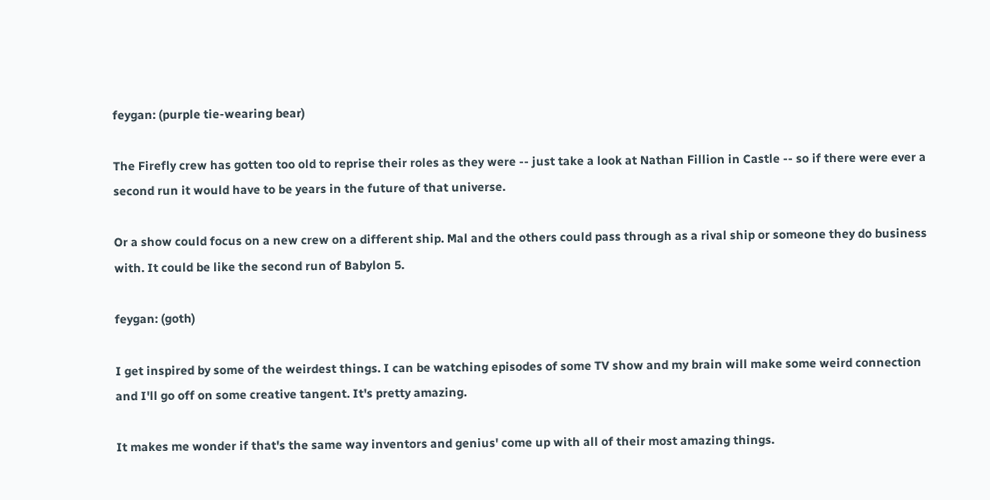feygan: (purple tie-wearing bear)

The Firefly crew has gotten too old to reprise their roles as they were -- just take a look at Nathan Fillion in Castle -- so if there were ever a second run it would have to be years in the future of that universe.

Or a show could focus on a new crew on a different ship. Mal and the others could pass through as a rival ship or someone they do business with. It could be like the second run of Babylon 5.

feygan: (goth)

I get inspired by some of the weirdest things. I can be watching episodes of some TV show and my brain will make some weird connection and I'll go off on some creative tangent. It's pretty amazing.

It makes me wonder if that's the same way inventors and genius' come up with all of their most amazing things.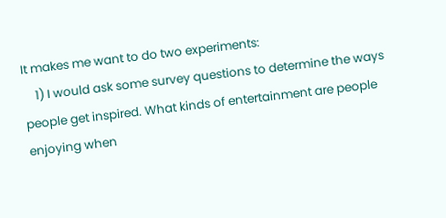It makes me want to do two experiments:
    1) I would ask some survey questions to determine the ways people get inspired. What kinds of entertainment are people enjoying when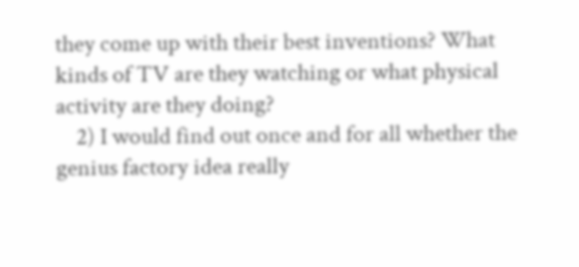they come up with their best inventions? What kinds of TV are they watching or what physical activity are they doing?
    2) I would find out once and for all whether the genius factory idea really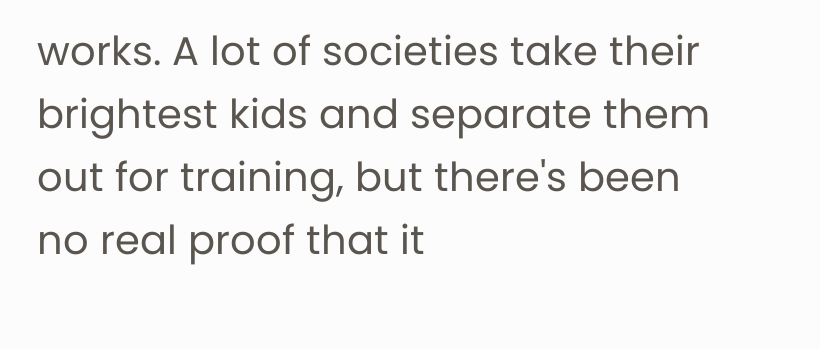works. A lot of societies take their brightest kids and separate them out for training, but there's been no real proof that it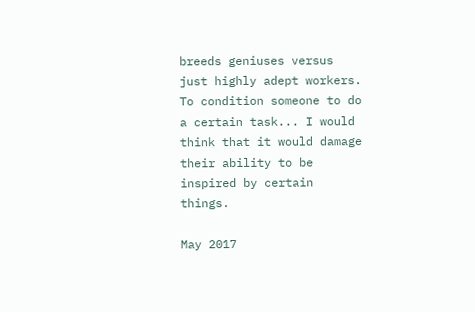breeds geniuses versus just highly adept workers. To condition someone to do a certain task... I would think that it would damage their ability to be inspired by certain things.

May 2017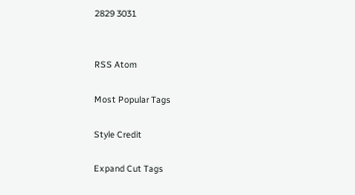2829 3031


RSS Atom

Most Popular Tags

Style Credit

Expand Cut Tags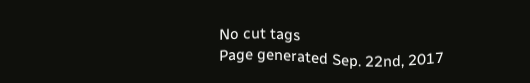No cut tags
Page generated Sep. 22nd, 2017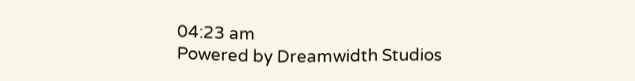04:23 am
Powered by Dreamwidth Studios